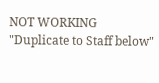NOT WORKING "Duplicate to Staff below"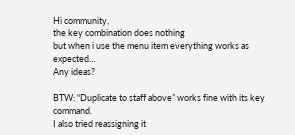Hi community,
the key combination does nothing
but when i use the menu item everything works as expected…
Any ideas?

BTW: “Duplicate to staff above” works fine with its key command.
I also tried reassigning it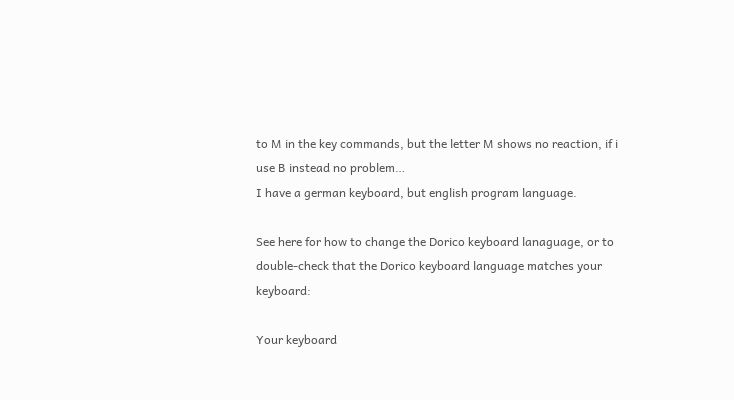to M in the key commands, but the letter M shows no reaction, if i use B instead no problem…
I have a german keyboard, but english program language.

See here for how to change the Dorico keyboard lanaguage, or to double-check that the Dorico keyboard language matches your keyboard:

Your keyboard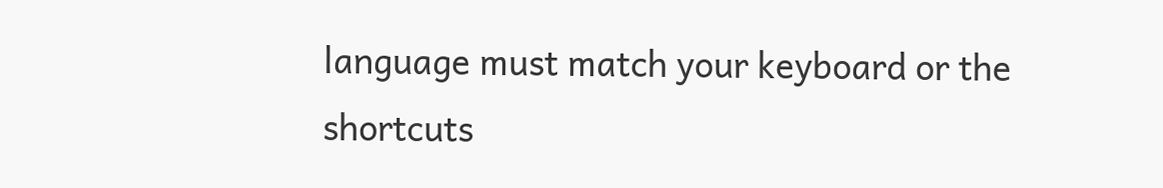language must match your keyboard or the shortcuts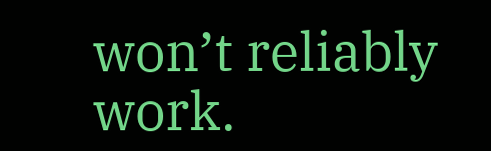won’t reliably work.